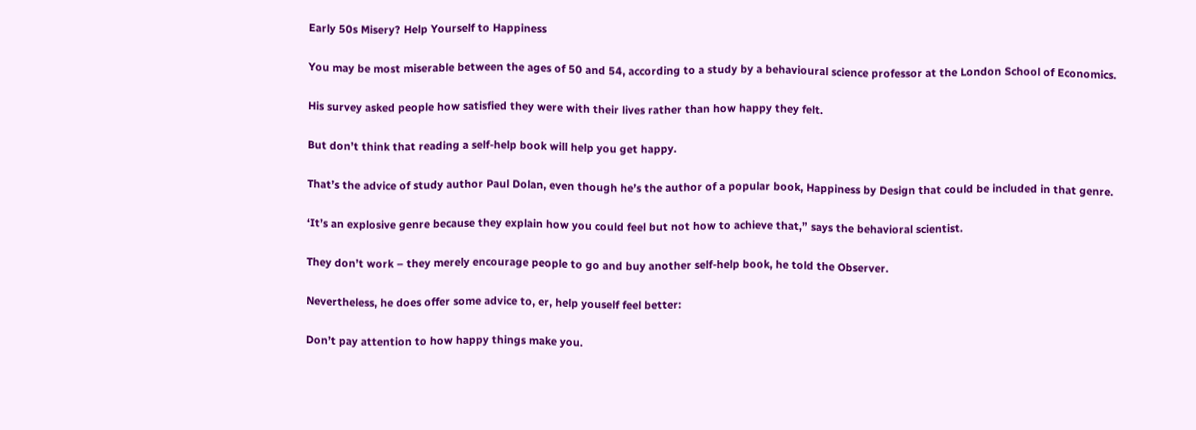Early 50s Misery? Help Yourself to Happiness

You may be most miserable between the ages of 50 and 54, according to a study by a behavioural science professor at the London School of Economics.

His survey asked people how satisfied they were with their lives rather than how happy they felt.

But don’t think that reading a self-help book will help you get happy.

That’s the advice of study author Paul Dolan, even though he’s the author of a popular book, Happiness by Design that could be included in that genre.

‘It’s an explosive genre because they explain how you could feel but not how to achieve that,” says the behavioral scientist.

They don’t work – they merely encourage people to go and buy another self-help book, he told the Observer.

Nevertheless, he does offer some advice to, er, help youself feel better:

Don’t pay attention to how happy things make you.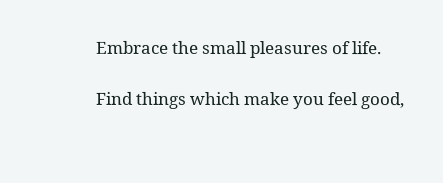Embrace the small pleasures of life.

Find things which make you feel good,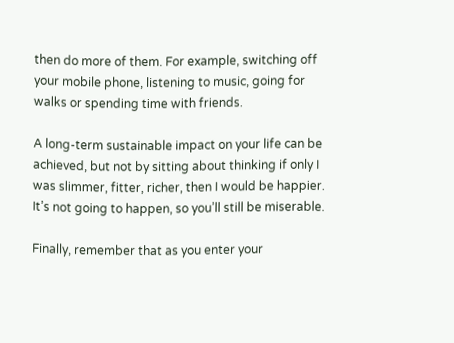then do more of them. For example, switching off your mobile phone, listening to music, going for walks or spending time with friends.

A long-term sustainable impact on your life can be achieved, but not by sitting about thinking if only I was slimmer, fitter, richer, then I would be happier. It’s not going to happen, so you’ll still be miserable.

Finally, remember that as you enter your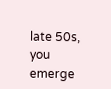late 50s, you emerge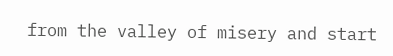from the valley of misery and start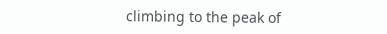climbing to the peak of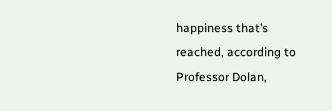happiness that’s reached, according to Professor Dolan,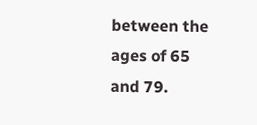between the ages of 65 and 79.